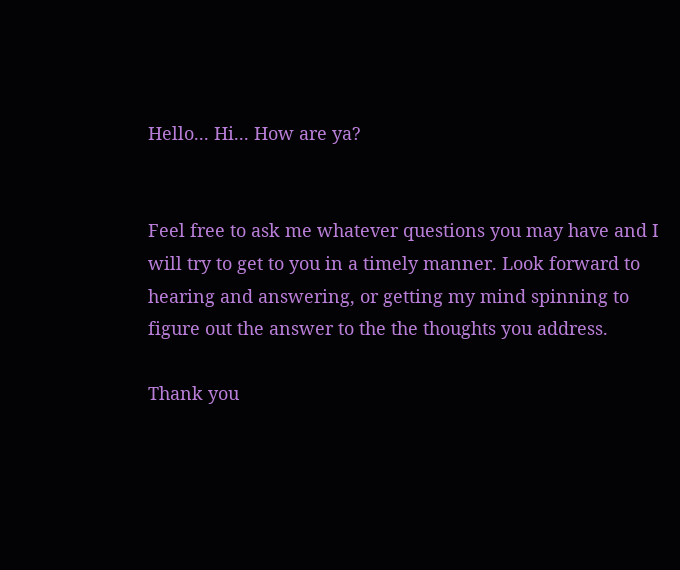Hello... Hi... How are ya?


Feel free to ask me whatever questions you may have and I will try to get to you in a timely manner. Look forward to hearing and answering, or getting my mind spinning to figure out the answer to the the thoughts you address.

Thank you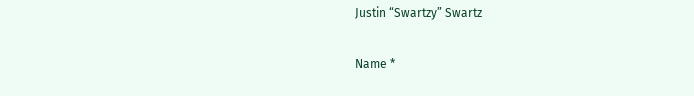Justin “Swartzy” Swartz

Name *